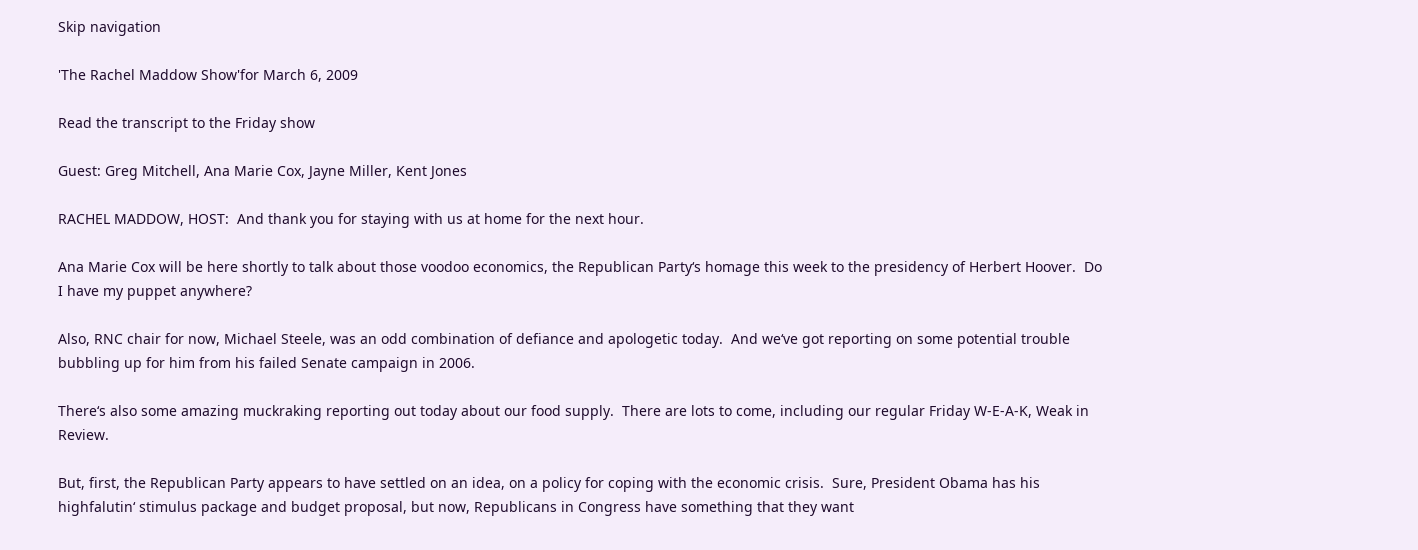Skip navigation

'The Rachel Maddow Show'for March 6, 2009

Read the transcript to the Friday show

Guest: Greg Mitchell, Ana Marie Cox, Jayne Miller, Kent Jones

RACHEL MADDOW, HOST:  And thank you for staying with us at home for the next hour.

Ana Marie Cox will be here shortly to talk about those voodoo economics, the Republican Party‘s homage this week to the presidency of Herbert Hoover.  Do I have my puppet anywhere?

Also, RNC chair for now, Michael Steele, was an odd combination of defiance and apologetic today.  And we‘ve got reporting on some potential trouble bubbling up for him from his failed Senate campaign in 2006.

There‘s also some amazing muckraking reporting out today about our food supply.  There are lots to come, including our regular Friday W-E-A-K, Weak in Review.

But, first, the Republican Party appears to have settled on an idea, on a policy for coping with the economic crisis.  Sure, President Obama has his highfalutin‘ stimulus package and budget proposal, but now, Republicans in Congress have something that they want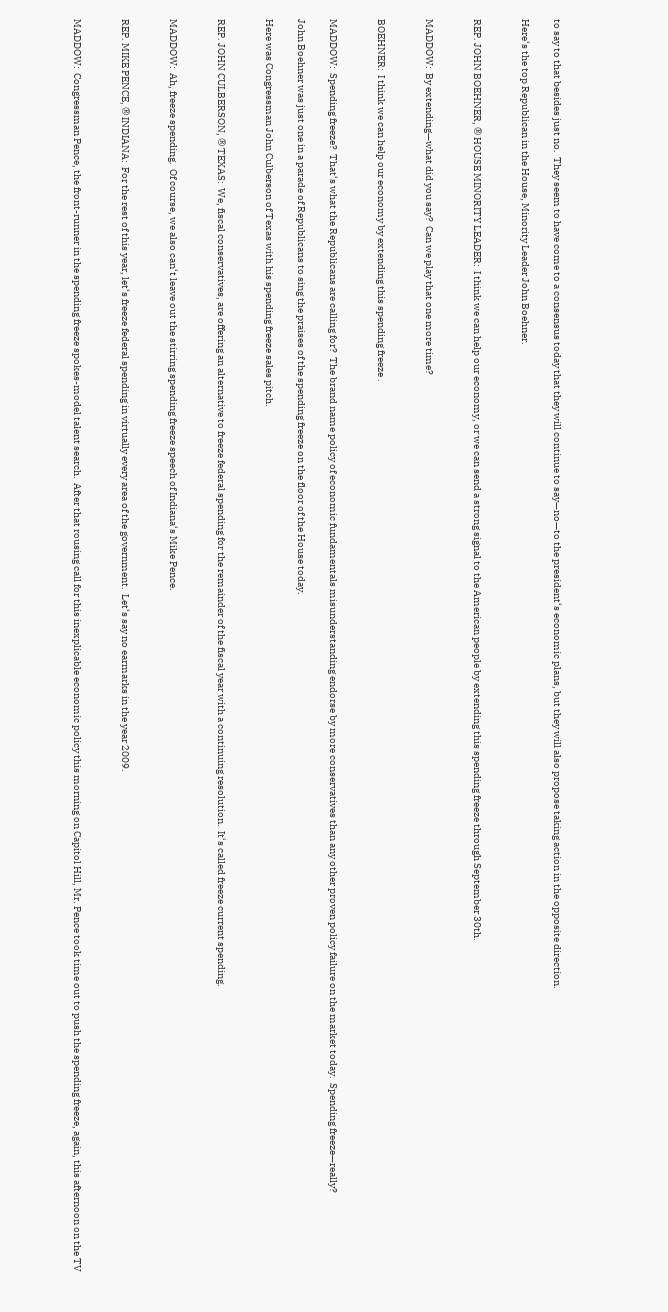to say to that besides just no.  They seem to have come to a consensus today that they will continue to say—no—to the president‘s economic plans, but they will also propose taking action in the opposite direction.

Here‘s the top Republican in the House, Minority Leader John Boehner.


REP. JOHN BOEHNER, ® HOUSE MINORITY LEADER:  I think we can help our economy, or we can send a strong signal to the American people by extending this spending freeze through September 30th.


MADDOW:  By extending—what did you say?  Can we play that one more time?


BOEHNER:  I think we can help our economy by extending this spending freeze .


MADDOW:  Spending freeze?  That‘s what the Republicans are calling for?  The brand name policy of economic fundamentals misunderstanding endorse by more conservatives than any other proven policy failure on the market today.  Spending freeze—really?

John Boehner was just one in a parade of Republicans to sing the praises of the spending freeze on the floor of the House today.

Here was Congressman John Culberson of Texas with his spending freeze sales pitch.


REP. JOHN CULBERSON, ® TEXAS:  We, fiscal conservatives, are offering an alternative to freeze federal spending for the remainder of the fiscal year with a continuing resolution.  It‘s called freeze current spending.


MADDOW:  Ah, freeze spending.  Of course, we also can‘t leave out the stirring spending freeze speech of Indiana‘s Mike Pence.


REP. MIKE PENCE, ® INDIANA:  For the rest of this year, let‘s freeze federal spending in virtually every area of the government.  Let‘s say no earmarks in the year 2009.


MADDOW:  Congressman Pence, the front-runner in the spending freeze spokes-model talent search.  After that rousing call for this inexplicable economic policy this morning on Capitol Hill, Mr. Pence took time out to push the spending freeze, again, this afternoon on the TV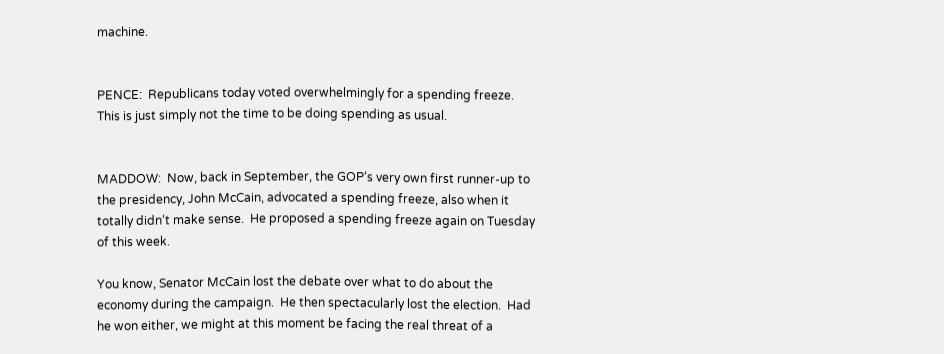machine.


PENCE:  Republicans today voted overwhelmingly for a spending freeze.  This is just simply not the time to be doing spending as usual.


MADDOW:  Now, back in September, the GOP‘s very own first runner-up to the presidency, John McCain, advocated a spending freeze, also when it totally didn‘t make sense.  He proposed a spending freeze again on Tuesday of this week.

You know, Senator McCain lost the debate over what to do about the economy during the campaign.  He then spectacularly lost the election.  Had he won either, we might at this moment be facing the real threat of a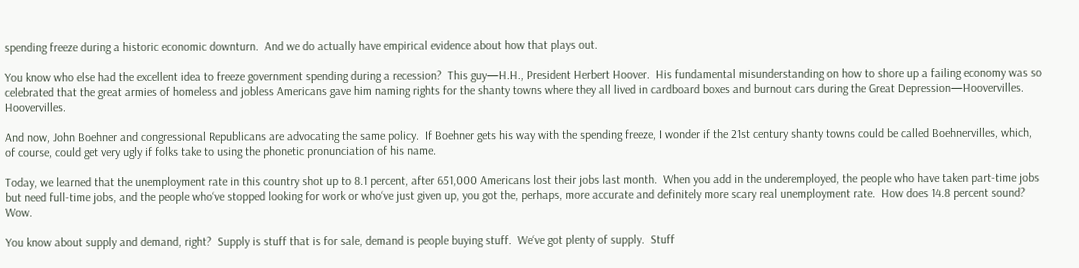spending freeze during a historic economic downturn.  And we do actually have empirical evidence about how that plays out.

You know who else had the excellent idea to freeze government spending during a recession?  This guy—H.H., President Herbert Hoover.  His fundamental misunderstanding on how to shore up a failing economy was so celebrated that the great armies of homeless and jobless Americans gave him naming rights for the shanty towns where they all lived in cardboard boxes and burnout cars during the Great Depression—Hoovervilles.  Hoovervilles.

And now, John Boehner and congressional Republicans are advocating the same policy.  If Boehner gets his way with the spending freeze, I wonder if the 21st century shanty towns could be called Boehnervilles, which, of course, could get very ugly if folks take to using the phonetic pronunciation of his name.

Today, we learned that the unemployment rate in this country shot up to 8.1 percent, after 651,000 Americans lost their jobs last month.  When you add in the underemployed, the people who have taken part-time jobs but need full-time jobs, and the people who‘ve stopped looking for work or who‘ve just given up, you got the, perhaps, more accurate and definitely more scary real unemployment rate.  How does 14.8 percent sound?  Wow.

You know about supply and demand, right?  Supply is stuff that is for sale, demand is people buying stuff.  We‘ve got plenty of supply.  Stuff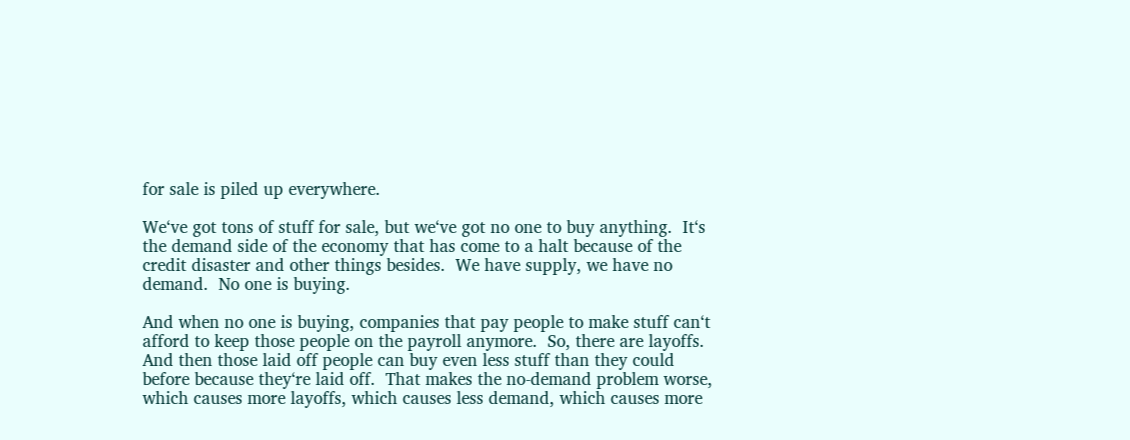for sale is piled up everywhere.

We‘ve got tons of stuff for sale, but we‘ve got no one to buy anything.  It‘s the demand side of the economy that has come to a halt because of the credit disaster and other things besides.  We have supply, we have no demand.  No one is buying.

And when no one is buying, companies that pay people to make stuff can‘t afford to keep those people on the payroll anymore.  So, there are layoffs.  And then those laid off people can buy even less stuff than they could before because they‘re laid off.  That makes the no-demand problem worse, which causes more layoffs, which causes less demand, which causes more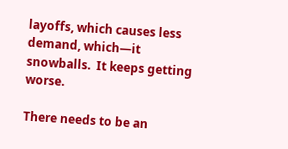layoffs, which causes less demand, which—it snowballs.  It keeps getting worse.

There needs to be an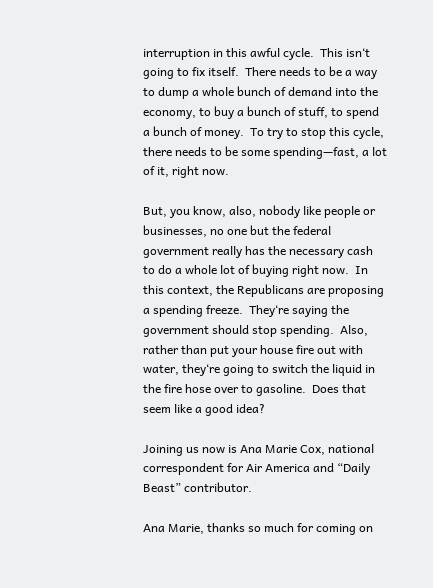interruption in this awful cycle.  This isn‘t going to fix itself.  There needs to be a way to dump a whole bunch of demand into the economy, to buy a bunch of stuff, to spend a bunch of money.  To try to stop this cycle, there needs to be some spending—fast, a lot of it, right now.

But, you know, also, nobody like people or businesses, no one but the federal government really has the necessary cash to do a whole lot of buying right now.  In this context, the Republicans are proposing a spending freeze.  They‘re saying the government should stop spending.  Also, rather than put your house fire out with water, they‘re going to switch the liquid in the fire hose over to gasoline.  Does that seem like a good idea?

Joining us now is Ana Marie Cox, national correspondent for Air America and “Daily Beast” contributor.

Ana Marie, thanks so much for coming on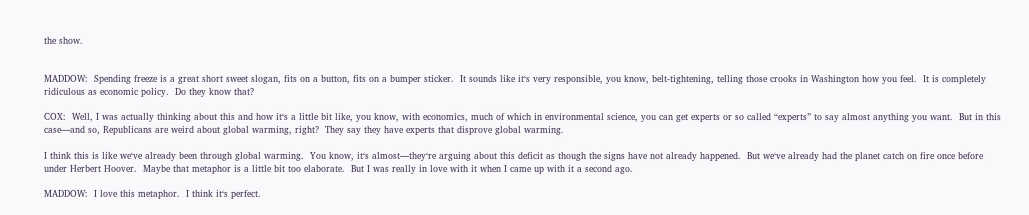the show.


MADDOW:  Spending freeze is a great short sweet slogan, fits on a button, fits on a bumper sticker.  It sounds like it‘s very responsible, you know, belt-tightening, telling those crooks in Washington how you feel.  It is completely ridiculous as economic policy.  Do they know that?

COX:  Well, I was actually thinking about this and how it‘s a little bit like, you know, with economics, much of which in environmental science, you can get experts or so called “experts” to say almost anything you want.  But in this case—and so, Republicans are weird about global warming, right?  They say they have experts that disprove global warming.

I think this is like we‘ve already been through global warming.  You know, it‘s almost—they‘re arguing about this deficit as though the signs have not already happened.  But we‘ve already had the planet catch on fire once before under Herbert Hoover.  Maybe that metaphor is a little bit too elaborate.  But I was really in love with it when I came up with it a second ago.

MADDOW:  I love this metaphor.  I think it‘s perfect.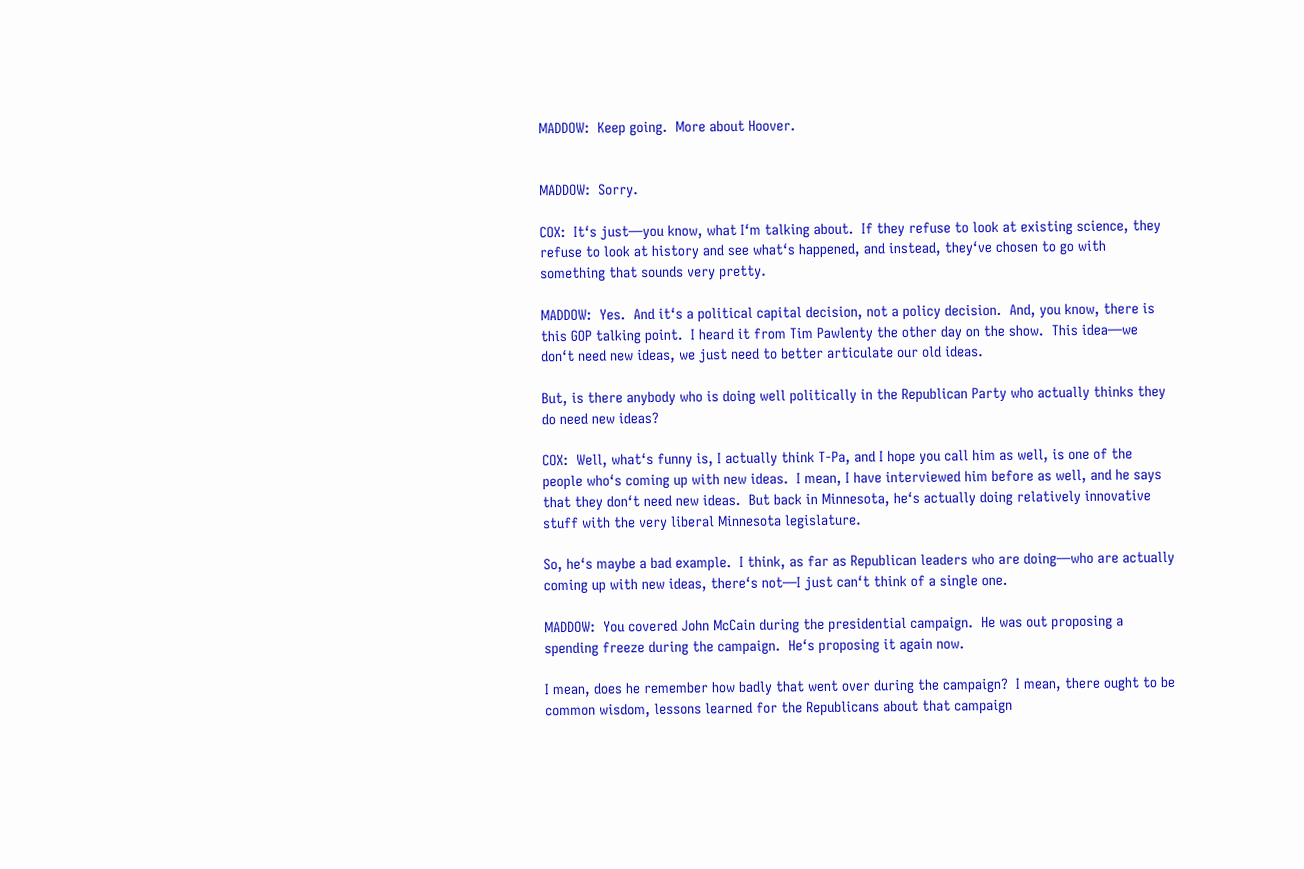MADDOW:  Keep going.  More about Hoover.


MADDOW:  Sorry.

COX:  It‘s just—you know, what I‘m talking about.  If they refuse to look at existing science, they refuse to look at history and see what‘s happened, and instead, they‘ve chosen to go with something that sounds very pretty.

MADDOW:  Yes.  And it‘s a political capital decision, not a policy decision.  And, you know, there is this GOP talking point.  I heard it from Tim Pawlenty the other day on the show.  This idea—we don‘t need new ideas, we just need to better articulate our old ideas.

But, is there anybody who is doing well politically in the Republican Party who actually thinks they do need new ideas?

COX:  Well, what‘s funny is, I actually think T-Pa, and I hope you call him as well, is one of the people who‘s coming up with new ideas.  I mean, I have interviewed him before as well, and he says that they don‘t need new ideas.  But back in Minnesota, he‘s actually doing relatively innovative stuff with the very liberal Minnesota legislature.

So, he‘s maybe a bad example.  I think, as far as Republican leaders who are doing—who are actually coming up with new ideas, there‘s not—I just can‘t think of a single one.

MADDOW:  You covered John McCain during the presidential campaign.  He was out proposing a spending freeze during the campaign.  He‘s proposing it again now.

I mean, does he remember how badly that went over during the campaign?  I mean, there ought to be common wisdom, lessons learned for the Republicans about that campaign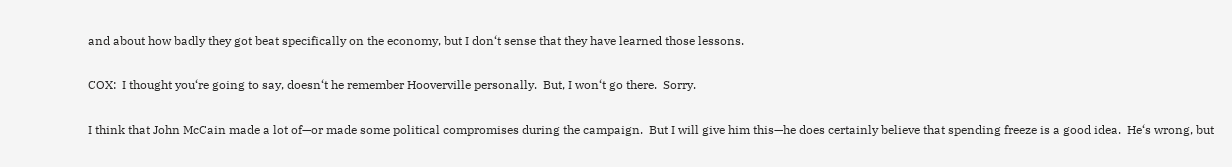and about how badly they got beat specifically on the economy, but I don‘t sense that they have learned those lessons.

COX:  I thought you‘re going to say, doesn‘t he remember Hooverville personally.  But, I won‘t go there.  Sorry.

I think that John McCain made a lot of—or made some political compromises during the campaign.  But I will give him this—he does certainly believe that spending freeze is a good idea.  He‘s wrong, but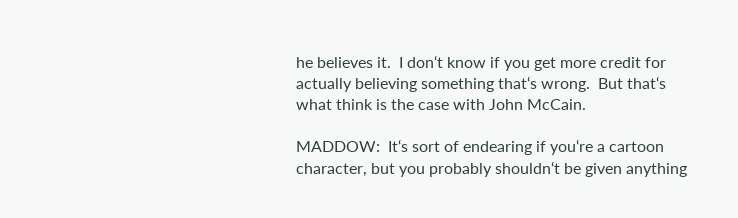he believes it.  I don‘t know if you get more credit for actually believing something that‘s wrong.  But that‘s what think is the case with John McCain.

MADDOW:  It‘s sort of endearing if you‘re a cartoon character, but you probably shouldn‘t be given anything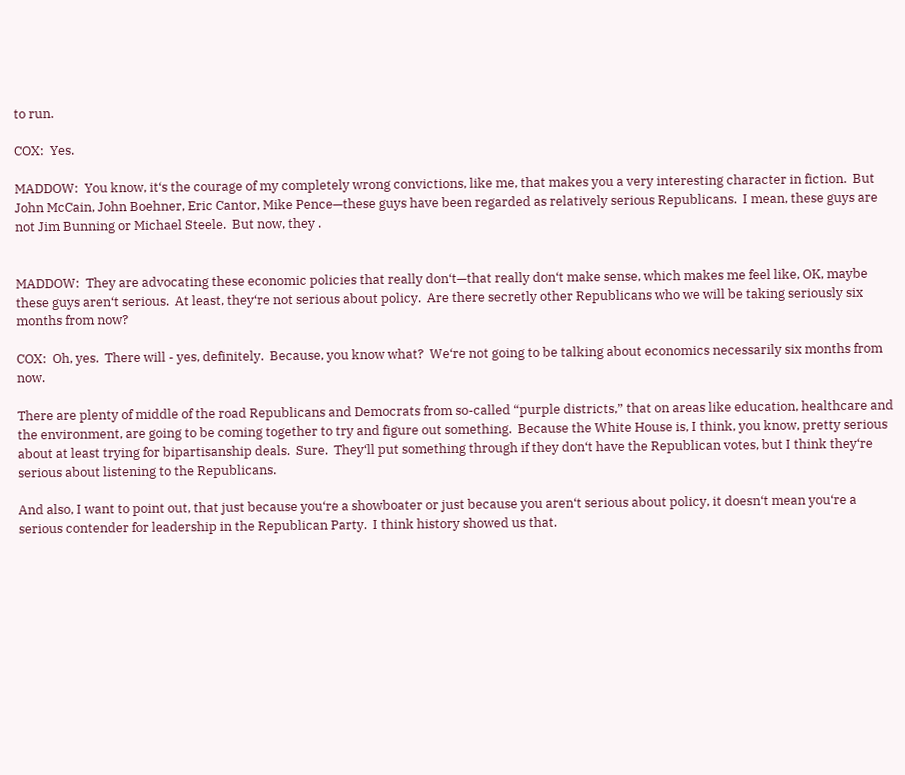to run.

COX:  Yes.

MADDOW:  You know, it‘s the courage of my completely wrong convictions, like me, that makes you a very interesting character in fiction.  But John McCain, John Boehner, Eric Cantor, Mike Pence—these guys have been regarded as relatively serious Republicans.  I mean, these guys are not Jim Bunning or Michael Steele.  But now, they .


MADDOW:  They are advocating these economic policies that really don‘t—that really don‘t make sense, which makes me feel like, OK, maybe these guys aren‘t serious.  At least, they‘re not serious about policy.  Are there secretly other Republicans who we will be taking seriously six months from now?

COX:  Oh, yes.  There will - yes, definitely.  Because, you know what?  We‘re not going to be talking about economics necessarily six months from now.

There are plenty of middle of the road Republicans and Democrats from so-called “purple districts,” that on areas like education, healthcare and the environment, are going to be coming together to try and figure out something.  Because the White House is, I think, you know, pretty serious about at least trying for bipartisanship deals.  Sure.  They‘ll put something through if they don‘t have the Republican votes, but I think they‘re serious about listening to the Republicans.

And also, I want to point out, that just because you‘re a showboater or just because you aren‘t serious about policy, it doesn‘t mean you‘re a serious contender for leadership in the Republican Party.  I think history showed us that.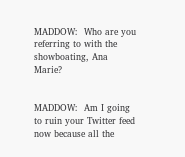MADDOW:  Who are you referring to with the showboating, Ana Marie?


MADDOW:  Am I going to ruin your Twitter feed now because all the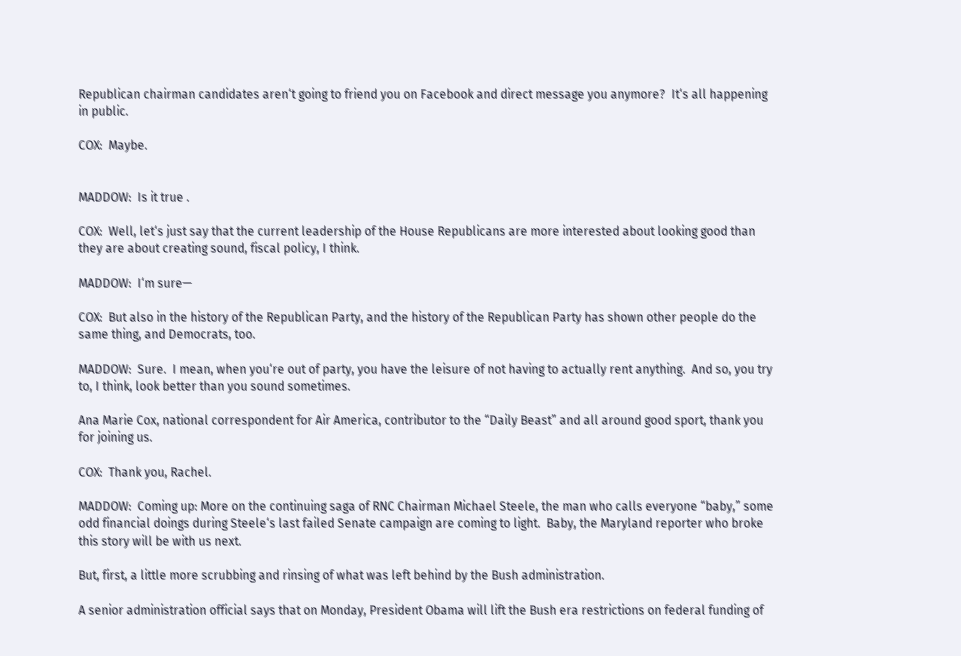Republican chairman candidates aren‘t going to friend you on Facebook and direct message you anymore?  It‘s all happening in public.

COX:  Maybe.


MADDOW:  Is it true .

COX:  Well, let‘s just say that the current leadership of the House Republicans are more interested about looking good than they are about creating sound, fiscal policy, I think.

MADDOW:  I‘m sure—

COX:  But also in the history of the Republican Party, and the history of the Republican Party has shown other people do the same thing, and Democrats, too.

MADDOW:  Sure.  I mean, when you‘re out of party, you have the leisure of not having to actually rent anything.  And so, you try to, I think, look better than you sound sometimes.

Ana Marie Cox, national correspondent for Air America, contributor to the “Daily Beast” and all around good sport, thank you for joining us.

COX:  Thank you, Rachel.

MADDOW:  Coming up: More on the continuing saga of RNC Chairman Michael Steele, the man who calls everyone “baby,” some odd financial doings during Steele‘s last failed Senate campaign are coming to light.  Baby, the Maryland reporter who broke this story will be with us next.

But, first, a little more scrubbing and rinsing of what was left behind by the Bush administration.

A senior administration official says that on Monday, President Obama will lift the Bush era restrictions on federal funding of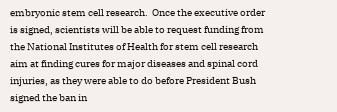embryonic stem cell research.  Once the executive order is signed, scientists will be able to request funding from the National Institutes of Health for stem cell research aim at finding cures for major diseases and spinal cord injuries, as they were able to do before President Bush signed the ban in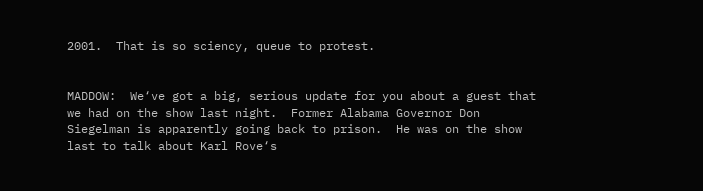2001.  That is so sciency, queue to protest.


MADDOW:  We‘ve got a big, serious update for you about a guest that we had on the show last night.  Former Alabama Governor Don Siegelman is apparently going back to prison.  He was on the show last to talk about Karl Rove‘s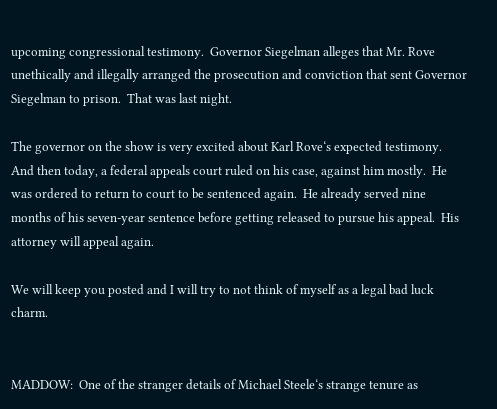upcoming congressional testimony.  Governor Siegelman alleges that Mr. Rove unethically and illegally arranged the prosecution and conviction that sent Governor Siegelman to prison.  That was last night.

The governor on the show is very excited about Karl Rove‘s expected testimony.  And then today, a federal appeals court ruled on his case, against him mostly.  He was ordered to return to court to be sentenced again.  He already served nine months of his seven-year sentence before getting released to pursue his appeal.  His attorney will appeal again.

We will keep you posted and I will try to not think of myself as a legal bad luck charm.


MADDOW:  One of the stranger details of Michael Steele‘s strange tenure as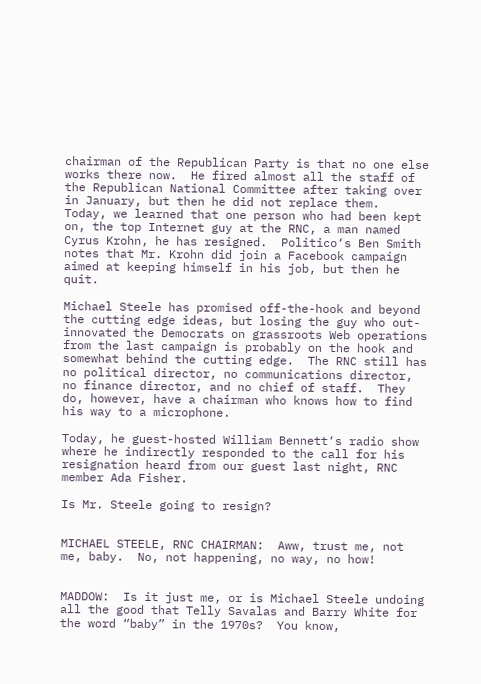chairman of the Republican Party is that no one else works there now.  He fired almost all the staff of the Republican National Committee after taking over in January, but then he did not replace them.  Today, we learned that one person who had been kept on, the top Internet guy at the RNC, a man named Cyrus Krohn, he has resigned.  Politico‘s Ben Smith notes that Mr. Krohn did join a Facebook campaign aimed at keeping himself in his job, but then he quit.

Michael Steele has promised off-the-hook and beyond the cutting edge ideas, but losing the guy who out-innovated the Democrats on grassroots Web operations from the last campaign is probably on the hook and somewhat behind the cutting edge.  The RNC still has no political director, no communications director, no finance director, and no chief of staff.  They do, however, have a chairman who knows how to find his way to a microphone.

Today, he guest-hosted William Bennett‘s radio show where he indirectly responded to the call for his resignation heard from our guest last night, RNC member Ada Fisher.

Is Mr. Steele going to resign?


MICHAEL STEELE, RNC CHAIRMAN:  Aww, trust me, not me, baby.  No, not happening, no way, no how!


MADDOW:  Is it just me, or is Michael Steele undoing all the good that Telly Savalas and Barry White for the word “baby” in the 1970s?  You know,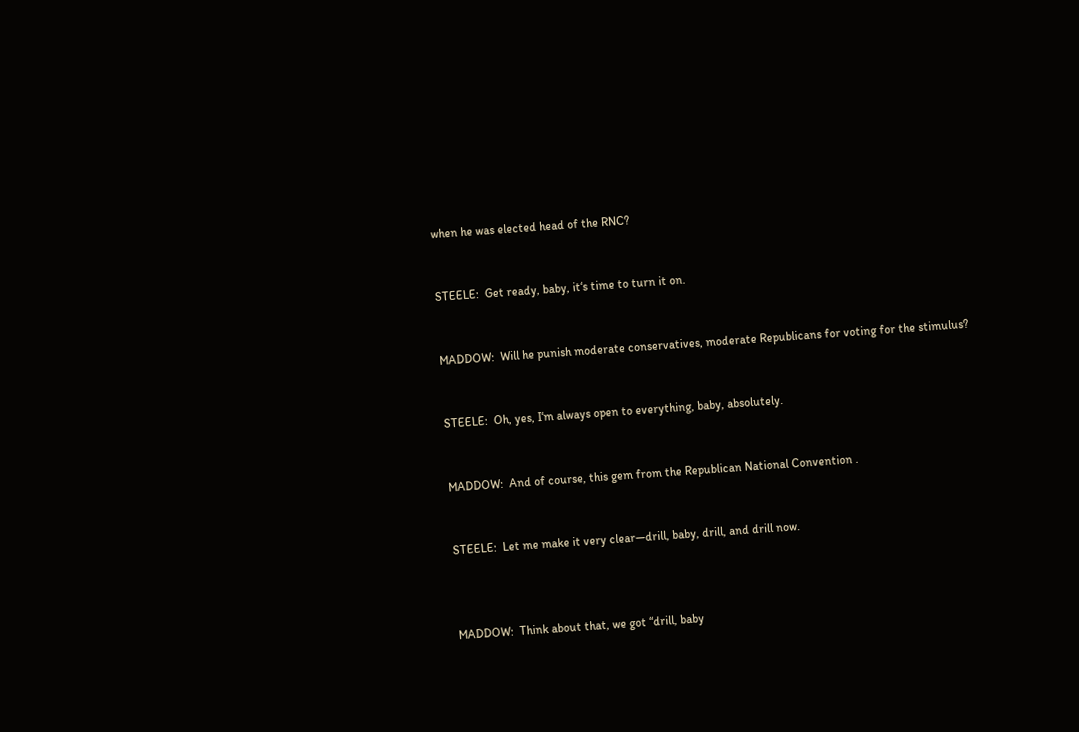when he was elected head of the RNC?


STEELE:  Get ready, baby, it‘s time to turn it on.


MADDOW:  Will he punish moderate conservatives, moderate Republicans for voting for the stimulus?


STEELE:  Oh, yes, I‘m always open to everything, baby, absolutely.


MADDOW:  And of course, this gem from the Republican National Convention .


STEELE:  Let me make it very clear—drill, baby, drill, and drill now.



MADDOW:  Think about that, we got “drill, baby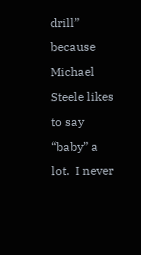drill” because Michael Steele likes to say “baby” a lot.  I never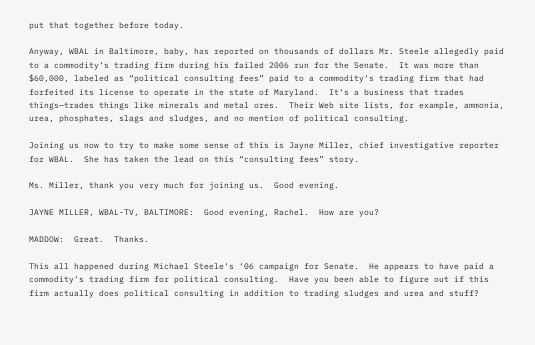put that together before today.

Anyway, WBAL in Baltimore, baby, has reported on thousands of dollars Mr. Steele allegedly paid to a commodity‘s trading firm during his failed 2006 run for the Senate.  It was more than $60,000, labeled as “political consulting fees” paid to a commodity‘s trading firm that had forfeited its license to operate in the state of Maryland.  It‘s a business that trades things—trades things like minerals and metal ores.  Their Web site lists, for example, ammonia, urea, phosphates, slags and sludges, and no mention of political consulting.

Joining us now to try to make some sense of this is Jayne Miller, chief investigative reporter for WBAL.  She has taken the lead on this “consulting fees” story.

Ms. Miller, thank you very much for joining us.  Good evening.

JAYNE MILLER, WBAL-TV, BALTIMORE:  Good evening, Rachel.  How are you?

MADDOW:  Great.  Thanks.

This all happened during Michael Steele‘s ‘06 campaign for Senate.  He appears to have paid a commodity‘s trading firm for political consulting.  Have you been able to figure out if this firm actually does political consulting in addition to trading sludges and urea and stuff?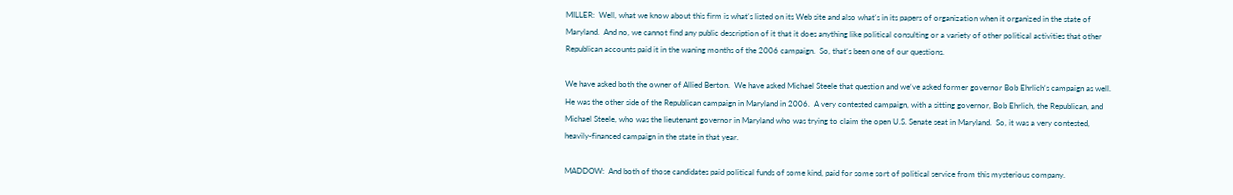MILLER:  Well, what we know about this firm is what‘s listed on its Web site and also what‘s in its papers of organization when it organized in the state of Maryland.  And no, we cannot find any public description of it that it does anything like political consulting or a variety of other political activities that other Republican accounts paid it in the waning months of the 2006 campaign.  So, that‘s been one of our questions.

We have asked both the owner of Allied Berton.  We have asked Michael Steele that question and we‘ve asked former governor Bob Ehrlich‘s campaign as well.  He was the other side of the Republican campaign in Maryland in 2006.  A very contested campaign, with a sitting governor, Bob Ehrlich, the Republican, and Michael Steele, who was the lieutenant governor in Maryland who was trying to claim the open U.S. Senate seat in Maryland.  So, it was a very contested, heavily-financed campaign in the state in that year.

MADDOW:  And both of those candidates paid political funds of some kind, paid for some sort of political service from this mysterious company.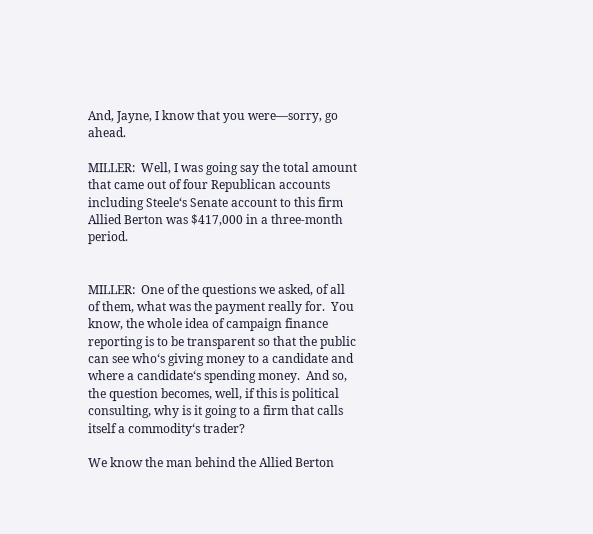And, Jayne, I know that you were—sorry, go ahead.

MILLER:  Well, I was going say the total amount that came out of four Republican accounts including Steele‘s Senate account to this firm Allied Berton was $417,000 in a three-month period.


MILLER:  One of the questions we asked, of all of them, what was the payment really for.  You know, the whole idea of campaign finance reporting is to be transparent so that the public can see who‘s giving money to a candidate and where a candidate‘s spending money.  And so, the question becomes, well, if this is political consulting, why is it going to a firm that calls itself a commodity‘s trader?

We know the man behind the Allied Berton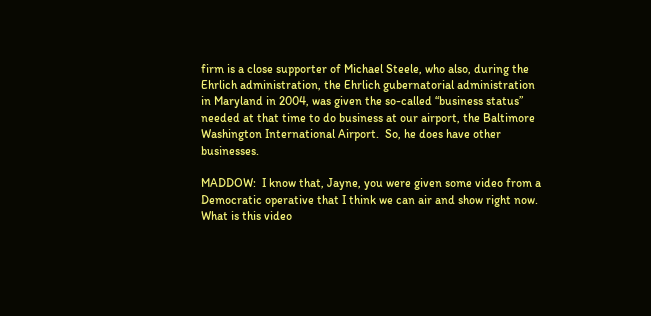firm is a close supporter of Michael Steele, who also, during the Ehrlich administration, the Ehrlich gubernatorial administration in Maryland in 2004, was given the so-called “business status” needed at that time to do business at our airport, the Baltimore Washington International Airport.  So, he does have other businesses.

MADDOW:  I know that, Jayne, you were given some video from a Democratic operative that I think we can air and show right now.  What is this video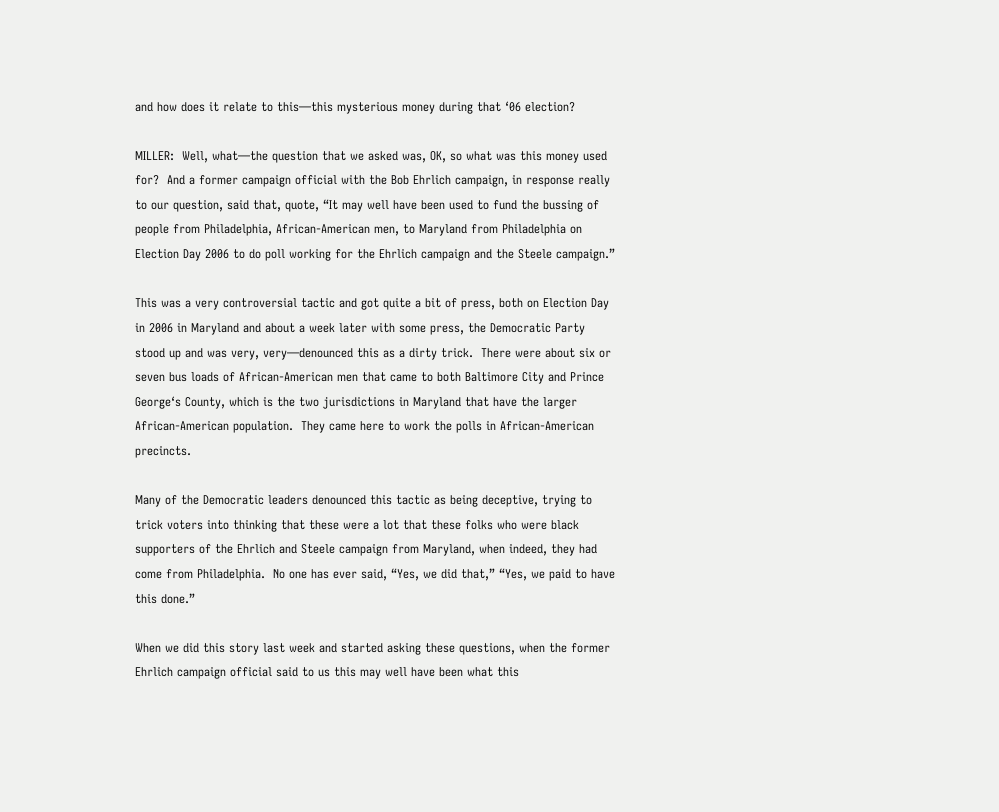and how does it relate to this—this mysterious money during that ‘06 election?

MILLER:  Well, what—the question that we asked was, OK, so what was this money used for?  And a former campaign official with the Bob Ehrlich campaign, in response really to our question, said that, quote, “It may well have been used to fund the bussing of people from Philadelphia, African-American men, to Maryland from Philadelphia on Election Day 2006 to do poll working for the Ehrlich campaign and the Steele campaign.”

This was a very controversial tactic and got quite a bit of press, both on Election Day in 2006 in Maryland and about a week later with some press, the Democratic Party stood up and was very, very—denounced this as a dirty trick.  There were about six or seven bus loads of African-American men that came to both Baltimore City and Prince George‘s County, which is the two jurisdictions in Maryland that have the larger African-American population.  They came here to work the polls in African-American precincts.

Many of the Democratic leaders denounced this tactic as being deceptive, trying to trick voters into thinking that these were a lot that these folks who were black supporters of the Ehrlich and Steele campaign from Maryland, when indeed, they had come from Philadelphia.  No one has ever said, “Yes, we did that,” “Yes, we paid to have this done.”

When we did this story last week and started asking these questions, when the former Ehrlich campaign official said to us this may well have been what this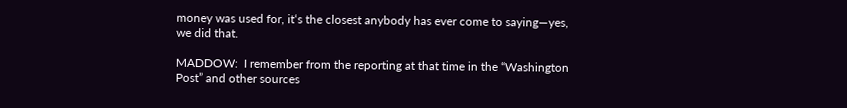money was used for, it‘s the closest anybody has ever come to saying—yes, we did that.

MADDOW:  I remember from the reporting at that time in the “Washington Post” and other sources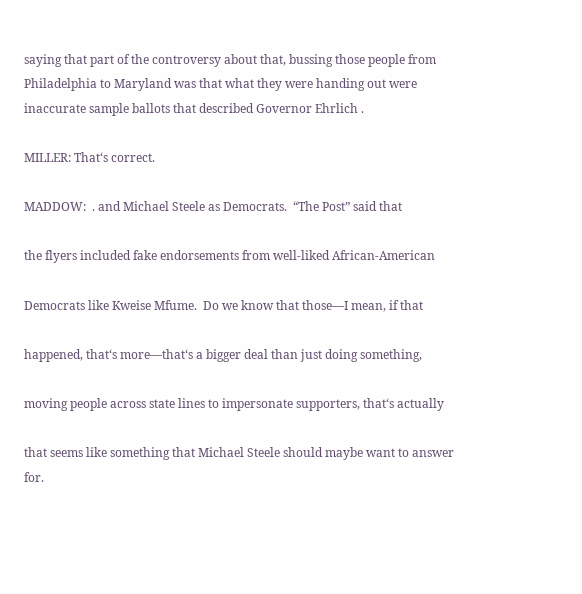saying that part of the controversy about that, bussing those people from Philadelphia to Maryland was that what they were handing out were inaccurate sample ballots that described Governor Ehrlich .

MILLER: That‘s correct.

MADDOW:  . and Michael Steele as Democrats.  “The Post” said that

the flyers included fake endorsements from well-liked African-American

Democrats like Kweise Mfume.  Do we know that those—I mean, if that

happened, that‘s more—that‘s a bigger deal than just doing something,

moving people across state lines to impersonate supporters, that‘s actually

that seems like something that Michael Steele should maybe want to answer for.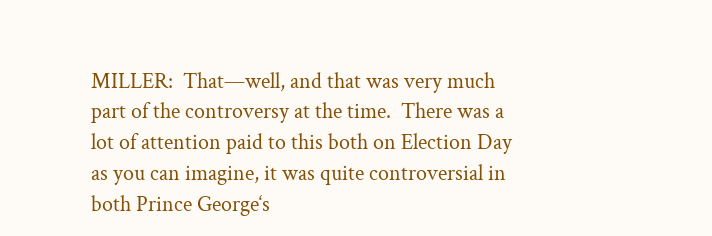MILLER:  That—well, and that was very much part of the controversy at the time.  There was a lot of attention paid to this both on Election Day as you can imagine, it was quite controversial in both Prince George‘s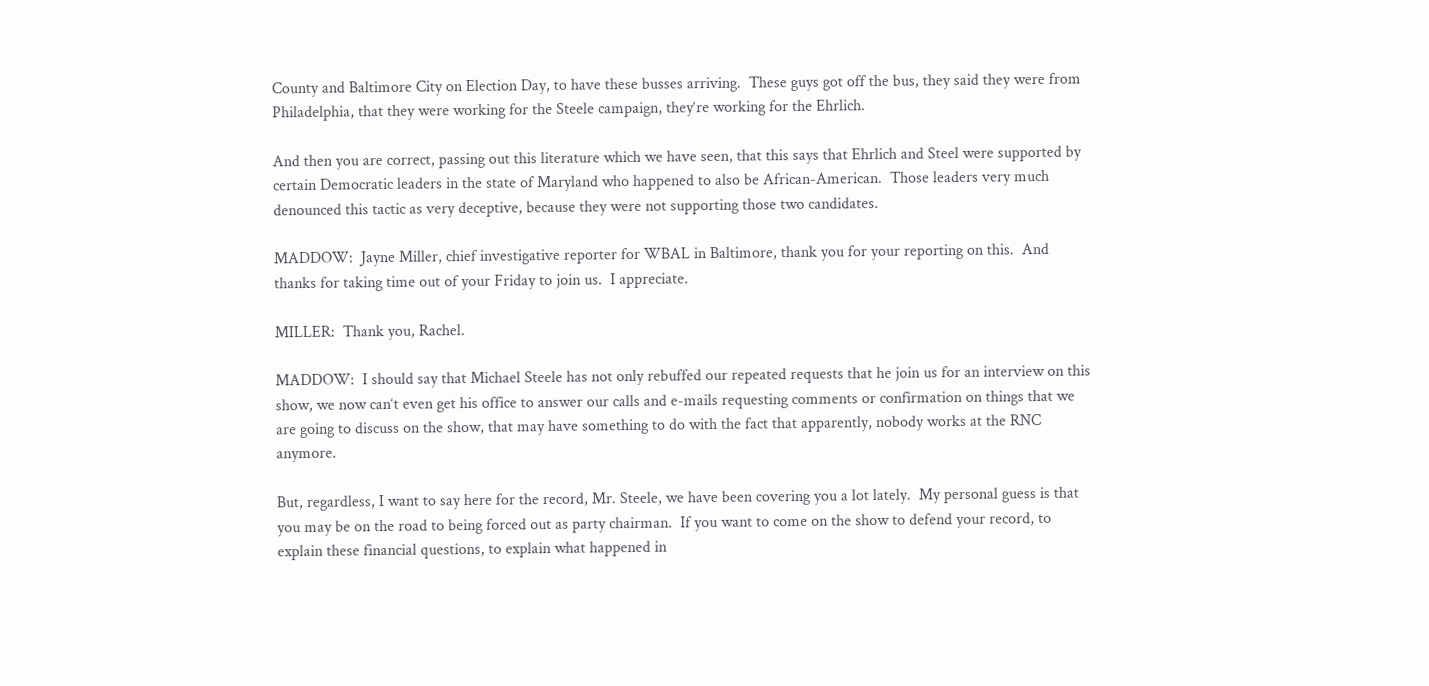County and Baltimore City on Election Day, to have these busses arriving.  These guys got off the bus, they said they were from Philadelphia, that they were working for the Steele campaign, they‘re working for the Ehrlich.

And then you are correct, passing out this literature which we have seen, that this says that Ehrlich and Steel were supported by certain Democratic leaders in the state of Maryland who happened to also be African-American.  Those leaders very much denounced this tactic as very deceptive, because they were not supporting those two candidates.

MADDOW:  Jayne Miller, chief investigative reporter for WBAL in Baltimore, thank you for your reporting on this.  And thanks for taking time out of your Friday to join us.  I appreciate.

MILLER:  Thank you, Rachel.

MADDOW:  I should say that Michael Steele has not only rebuffed our repeated requests that he join us for an interview on this show, we now can‘t even get his office to answer our calls and e-mails requesting comments or confirmation on things that we are going to discuss on the show, that may have something to do with the fact that apparently, nobody works at the RNC anymore.

But, regardless, I want to say here for the record, Mr. Steele, we have been covering you a lot lately.  My personal guess is that you may be on the road to being forced out as party chairman.  If you want to come on the show to defend your record, to explain these financial questions, to explain what happened in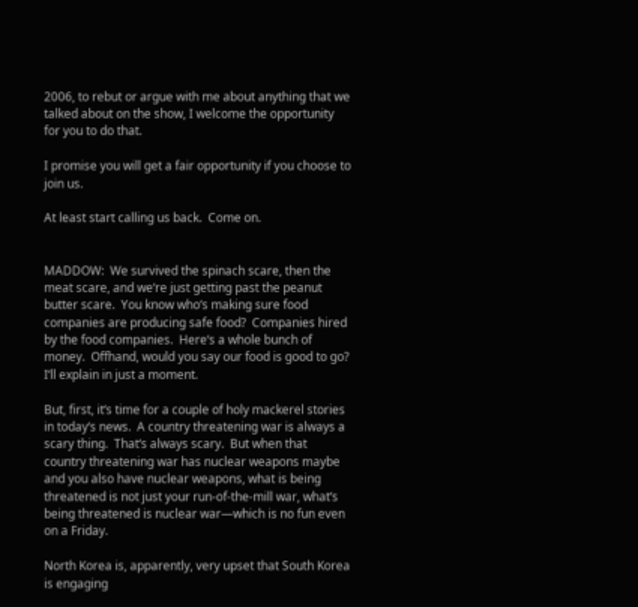2006, to rebut or argue with me about anything that we talked about on the show, I welcome the opportunity for you to do that.

I promise you will get a fair opportunity if you choose to join us.

At least start calling us back.  Come on.


MADDOW:  We survived the spinach scare, then the meat scare, and we‘re just getting past the peanut butter scare.  You know who‘s making sure food companies are producing safe food?  Companies hired by the food companies.  Here‘s a whole bunch of money.  Offhand, would you say our food is good to go?  I‘ll explain in just a moment.

But, first, it‘s time for a couple of holy mackerel stories in today‘s news.  A country threatening war is always a scary thing.  That‘s always scary.  But when that country threatening war has nuclear weapons maybe and you also have nuclear weapons, what is being threatened is not just your run-of-the-mill war, what‘s being threatened is nuclear war—which is no fun even on a Friday.

North Korea is, apparently, very upset that South Korea is engaging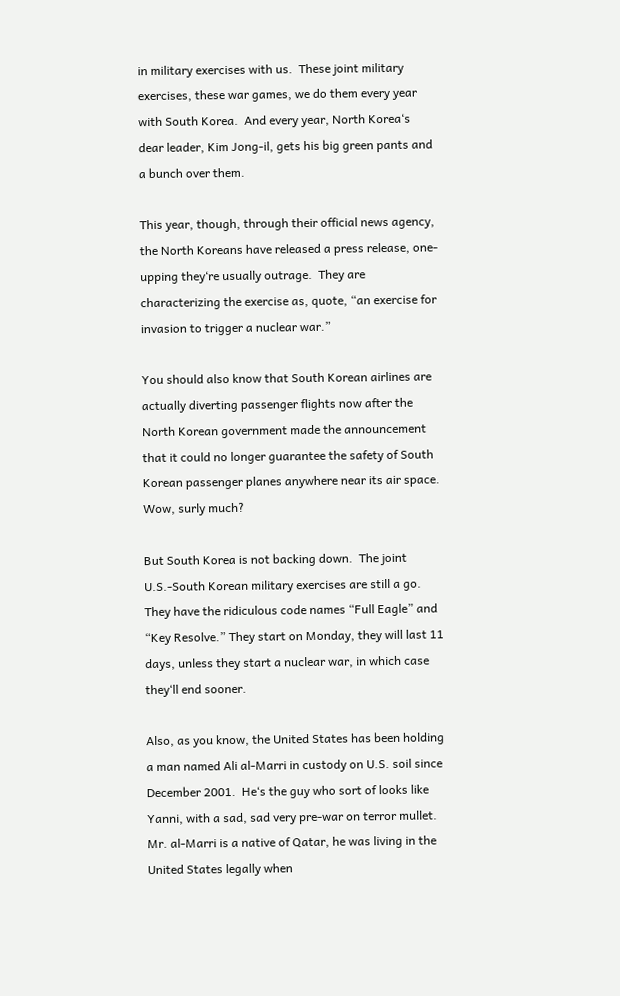in military exercises with us.  These joint military exercises, these war games, we do them every year with South Korea.  And every year, North Korea‘s dear leader, Kim Jong-il, gets his big green pants and a bunch over them.

This year, though, through their official news agency, the North Koreans have released a press release, one-upping they‘re usually outrage.  They are characterizing the exercise as, quote, “an exercise for invasion to trigger a nuclear war.”

You should also know that South Korean airlines are actually diverting passenger flights now after the North Korean government made the announcement that it could no longer guarantee the safety of South Korean passenger planes anywhere near its air space.  Wow, surly much?

But South Korea is not backing down.  The joint U.S.-South Korean military exercises are still a go.  They have the ridiculous code names “Full Eagle” and “Key Resolve.” They start on Monday, they will last 11 days, unless they start a nuclear war, in which case they‘ll end sooner.

Also, as you know, the United States has been holding a man named Ali al-Marri in custody on U.S. soil since December 2001.  He‘s the guy who sort of looks like Yanni, with a sad, sad very pre-war on terror mullet.  Mr. al-Marri is a native of Qatar, he was living in the United States legally when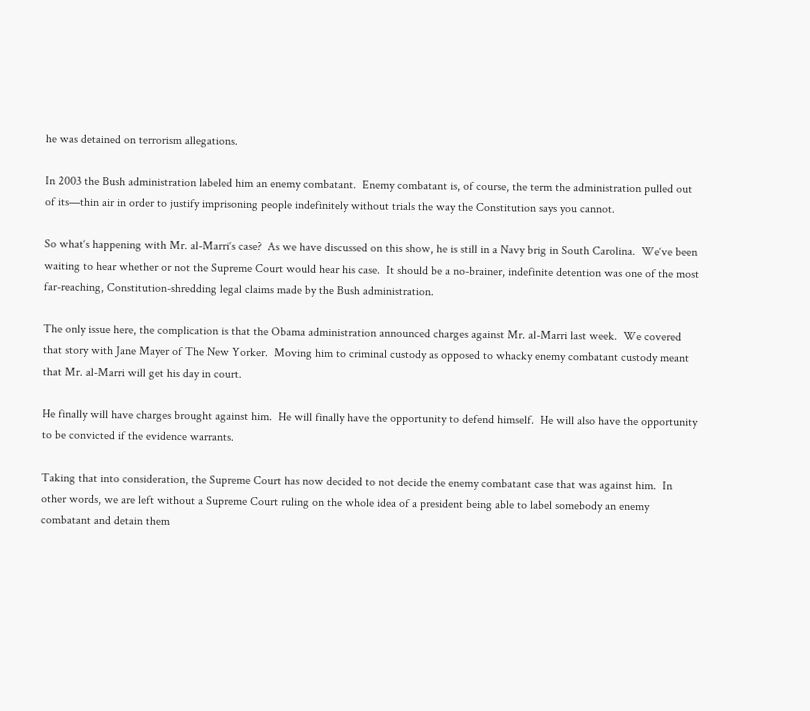he was detained on terrorism allegations.

In 2003 the Bush administration labeled him an enemy combatant.  Enemy combatant is, of course, the term the administration pulled out of its—thin air in order to justify imprisoning people indefinitely without trials the way the Constitution says you cannot.

So what‘s happening with Mr. al-Marri‘s case?  As we have discussed on this show, he is still in a Navy brig in South Carolina.  We‘ve been waiting to hear whether or not the Supreme Court would hear his case.  It should be a no-brainer, indefinite detention was one of the most far-reaching, Constitution-shredding legal claims made by the Bush administration.

The only issue here, the complication is that the Obama administration announced charges against Mr. al-Marri last week.  We covered that story with Jane Mayer of The New Yorker.  Moving him to criminal custody as opposed to whacky enemy combatant custody meant that Mr. al-Marri will get his day in court.

He finally will have charges brought against him.  He will finally have the opportunity to defend himself.  He will also have the opportunity to be convicted if the evidence warrants.

Taking that into consideration, the Supreme Court has now decided to not decide the enemy combatant case that was against him.  In other words, we are left without a Supreme Court ruling on the whole idea of a president being able to label somebody an enemy combatant and detain them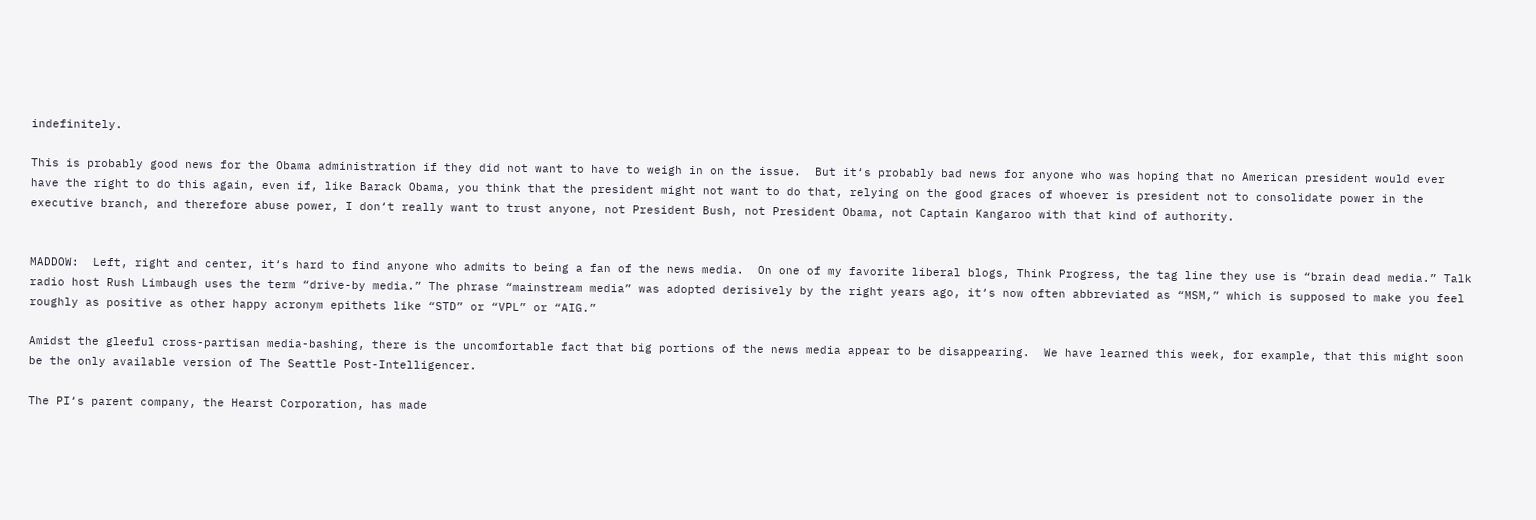indefinitely.

This is probably good news for the Obama administration if they did not want to have to weigh in on the issue.  But it‘s probably bad news for anyone who was hoping that no American president would ever have the right to do this again, even if, like Barack Obama, you think that the president might not want to do that, relying on the good graces of whoever is president not to consolidate power in the executive branch, and therefore abuse power, I don‘t really want to trust anyone, not President Bush, not President Obama, not Captain Kangaroo with that kind of authority.


MADDOW:  Left, right and center, it‘s hard to find anyone who admits to being a fan of the news media.  On one of my favorite liberal blogs, Think Progress, the tag line they use is “brain dead media.” Talk radio host Rush Limbaugh uses the term “drive-by media.” The phrase “mainstream media” was adopted derisively by the right years ago, it‘s now often abbreviated as “MSM,” which is supposed to make you feel roughly as positive as other happy acronym epithets like “STD” or “VPL” or “AIG.”

Amidst the gleeful cross-partisan media-bashing, there is the uncomfortable fact that big portions of the news media appear to be disappearing.  We have learned this week, for example, that this might soon be the only available version of The Seattle Post-Intelligencer.

The PI‘s parent company, the Hearst Corporation, has made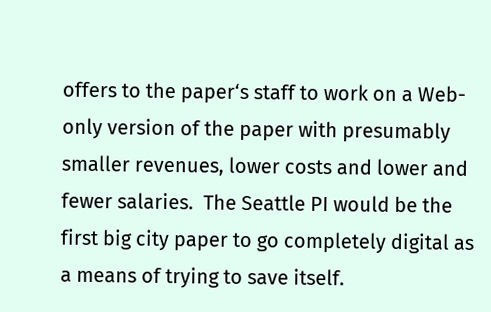offers to the paper‘s staff to work on a Web-only version of the paper with presumably smaller revenues, lower costs and lower and fewer salaries.  The Seattle PI would be the first big city paper to go completely digital as a means of trying to save itself.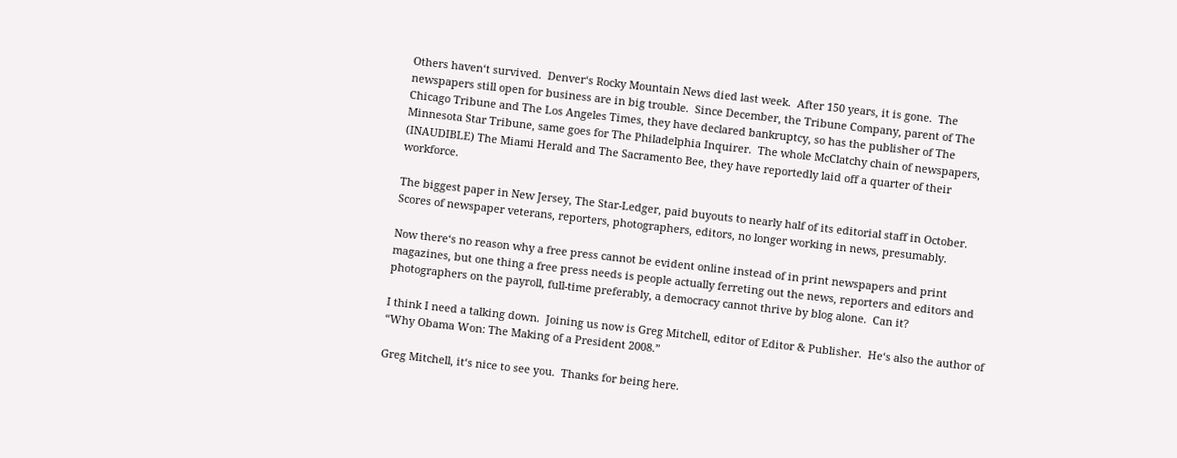Others haven‘t survived.  Denver‘s Rocky Mountain News died last week.  After 150 years, it is gone.  The newspapers still open for business are in big trouble.  Since December, the Tribune Company, parent of The Chicago Tribune and The Los Angeles Times, they have declared bankruptcy, so has the publisher of The Minnesota Star Tribune, same goes for The Philadelphia Inquirer.  The whole McClatchy chain of newspapers, (INAUDIBLE) The Miami Herald and The Sacramento Bee, they have reportedly laid off a quarter of their workforce.

The biggest paper in New Jersey, The Star-Ledger, paid buyouts to nearly half of its editorial staff in October.  Scores of newspaper veterans, reporters, photographers, editors, no longer working in news, presumably.

Now there‘s no reason why a free press cannot be evident online instead of in print newspapers and print magazines, but one thing a free press needs is people actually ferreting out the news, reporters and editors and photographers on the payroll, full-time preferably, a democracy cannot thrive by blog alone.  Can it?

I think I need a talking down.  Joining us now is Greg Mitchell, editor of Editor & Publisher.  He‘s also the author of “Why Obama Won: The Making of a President 2008.”

Greg Mitchell, it‘s nice to see you.  Thanks for being here.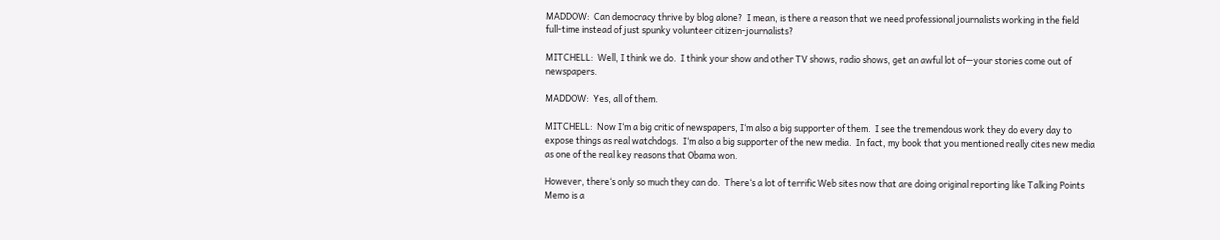MADDOW:  Can democracy thrive by blog alone?  I mean, is there a reason that we need professional journalists working in the field full-time instead of just spunky volunteer citizen-journalists?

MITCHELL:  Well, I think we do.  I think your show and other TV shows, radio shows, get an awful lot of—your stories come out of newspapers.

MADDOW:  Yes, all of them.

MITCHELL:  Now I‘m a big critic of newspapers, I‘m also a big supporter of them.  I see the tremendous work they do every day to expose things as real watchdogs.  I‘m also a big supporter of the new media.  In fact, my book that you mentioned really cites new media as one of the real key reasons that Obama won.

However, there‘s only so much they can do.  There‘s a lot of terrific Web sites now that are doing original reporting like Talking Points Memo is a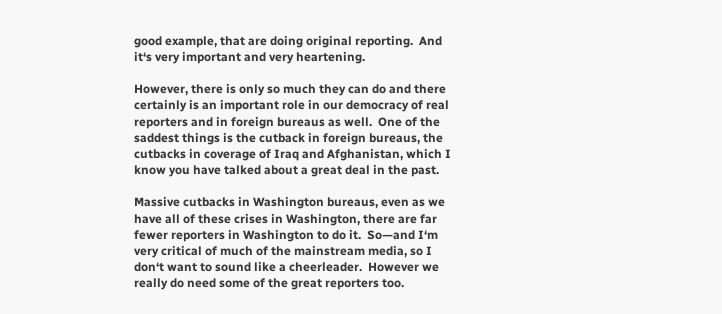good example, that are doing original reporting.  And it‘s very important and very heartening.

However, there is only so much they can do and there certainly is an important role in our democracy of real reporters and in foreign bureaus as well.  One of the saddest things is the cutback in foreign bureaus, the cutbacks in coverage of Iraq and Afghanistan, which I know you have talked about a great deal in the past.

Massive cutbacks in Washington bureaus, even as we have all of these crises in Washington, there are far fewer reporters in Washington to do it.  So—and I‘m very critical of much of the mainstream media, so I don‘t want to sound like a cheerleader.  However we really do need some of the great reporters too.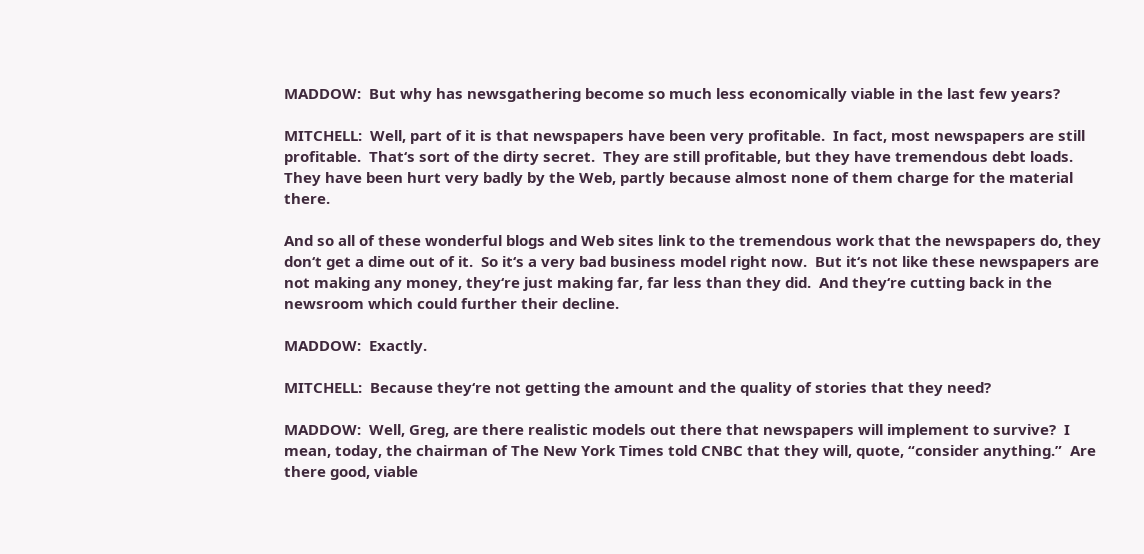MADDOW:  But why has newsgathering become so much less economically viable in the last few years?

MITCHELL:  Well, part of it is that newspapers have been very profitable.  In fact, most newspapers are still profitable.  That‘s sort of the dirty secret.  They are still profitable, but they have tremendous debt loads.  They have been hurt very badly by the Web, partly because almost none of them charge for the material there.

And so all of these wonderful blogs and Web sites link to the tremendous work that the newspapers do, they don‘t get a dime out of it.  So it‘s a very bad business model right now.  But it‘s not like these newspapers are not making any money, they‘re just making far, far less than they did.  And they‘re cutting back in the newsroom which could further their decline.

MADDOW:  Exactly.

MITCHELL:  Because they‘re not getting the amount and the quality of stories that they need?

MADDOW:  Well, Greg, are there realistic models out there that newspapers will implement to survive?  I mean, today, the chairman of The New York Times told CNBC that they will, quote, “consider anything.”  Are there good, viable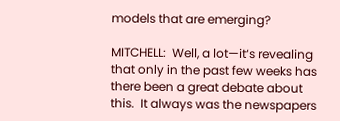models that are emerging?

MITCHELL:  Well, a lot—it‘s revealing that only in the past few weeks has there been a great debate about this.  It always was the newspapers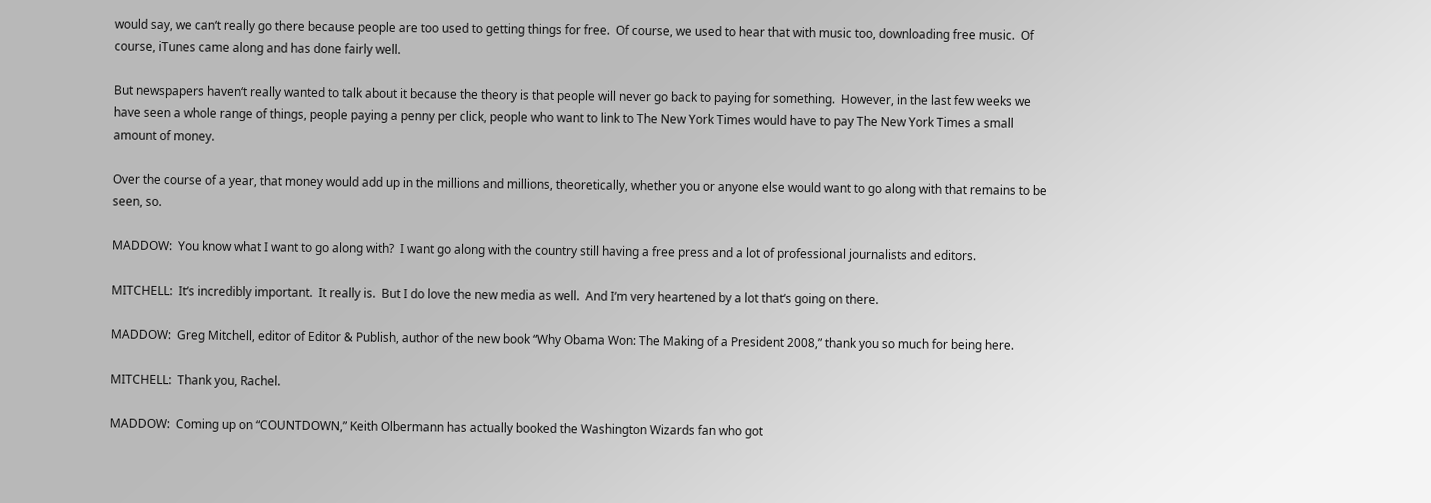would say, we can‘t really go there because people are too used to getting things for free.  Of course, we used to hear that with music too, downloading free music.  Of course, iTunes came along and has done fairly well.

But newspapers haven‘t really wanted to talk about it because the theory is that people will never go back to paying for something.  However, in the last few weeks we have seen a whole range of things, people paying a penny per click, people who want to link to The New York Times would have to pay The New York Times a small amount of money.

Over the course of a year, that money would add up in the millions and millions, theoretically, whether you or anyone else would want to go along with that remains to be seen, so.

MADDOW:  You know what I want to go along with?  I want go along with the country still having a free press and a lot of professional journalists and editors.

MITCHELL:  It‘s incredibly important.  It really is.  But I do love the new media as well.  And I‘m very heartened by a lot that‘s going on there.

MADDOW:  Greg Mitchell, editor of Editor & Publish, author of the new book “Why Obama Won: The Making of a President 2008,” thank you so much for being here.

MITCHELL:  Thank you, Rachel.

MADDOW:  Coming up on “COUNTDOWN,” Keith Olbermann has actually booked the Washington Wizards fan who got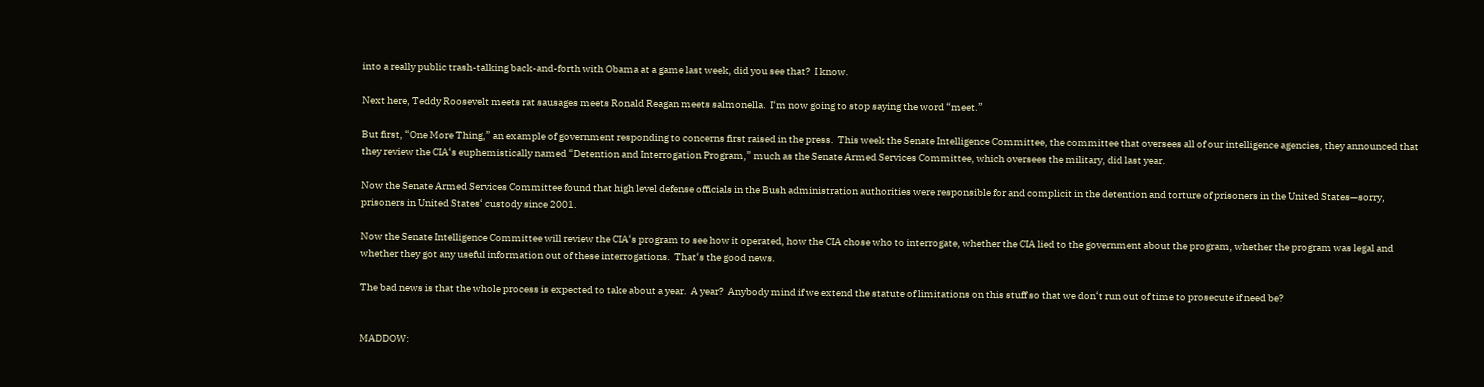into a really public trash-talking back-and-forth with Obama at a game last week, did you see that?  I know.

Next here, Teddy Roosevelt meets rat sausages meets Ronald Reagan meets salmonella.  I‘m now going to stop saying the word “meet.”

But first, “One More Thing,” an example of government responding to concerns first raised in the press.  This week the Senate Intelligence Committee, the committee that oversees all of our intelligence agencies, they announced that they review the CIA‘s euphemistically named “Detention and Interrogation Program,” much as the Senate Armed Services Committee, which oversees the military, did last year.

Now the Senate Armed Services Committee found that high level defense officials in the Bush administration authorities were responsible for and complicit in the detention and torture of prisoners in the United States—sorry, prisoners in United States‘ custody since 2001.

Now the Senate Intelligence Committee will review the CIA‘s program to see how it operated, how the CIA chose who to interrogate, whether the CIA lied to the government about the program, whether the program was legal and whether they got any useful information out of these interrogations.  That‘s the good news.

The bad news is that the whole process is expected to take about a year.  A year?  Anybody mind if we extend the statute of limitations on this stuff so that we don‘t run out of time to prosecute if need be?


MADDOW: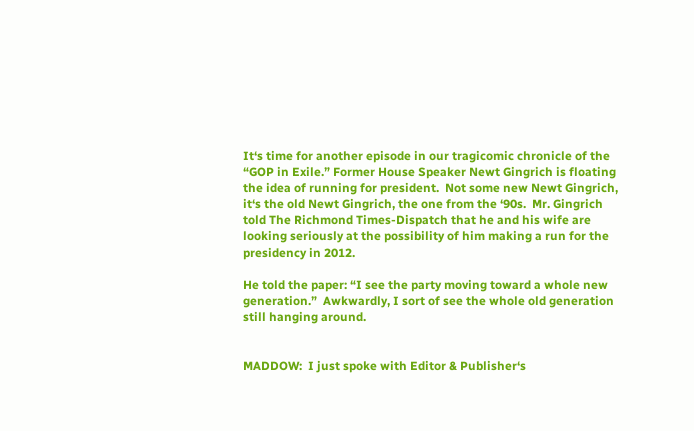It‘s time for another episode in our tragicomic chronicle of the “GOP in Exile.” Former House Speaker Newt Gingrich is floating the idea of running for president.  Not some new Newt Gingrich, it‘s the old Newt Gingrich, the one from the ‘90s.  Mr. Gingrich told The Richmond Times-Dispatch that he and his wife are looking seriously at the possibility of him making a run for the presidency in 2012.

He told the paper: “I see the party moving toward a whole new generation.”  Awkwardly, I sort of see the whole old generation still hanging around.


MADDOW:  I just spoke with Editor & Publisher‘s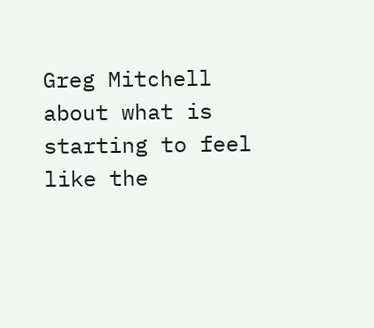Greg Mitchell about what is starting to feel like the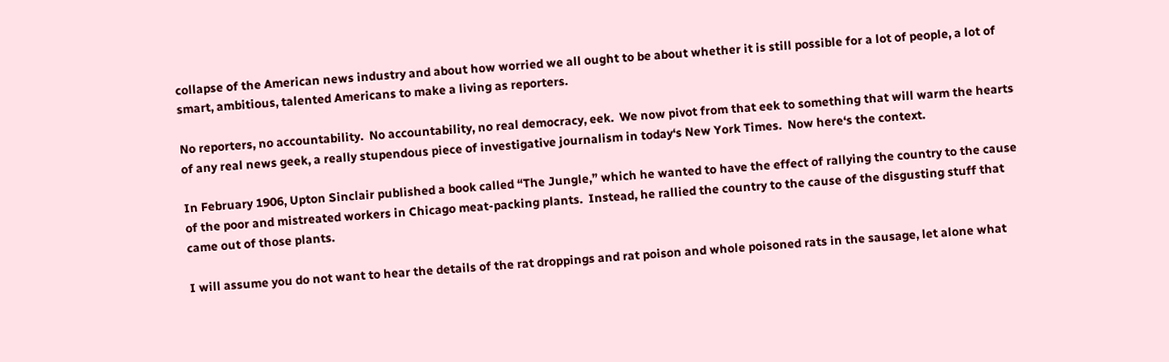collapse of the American news industry and about how worried we all ought to be about whether it is still possible for a lot of people, a lot of smart, ambitious, talented Americans to make a living as reporters.

No reporters, no accountability.  No accountability, no real democracy, eek.  We now pivot from that eek to something that will warm the hearts of any real news geek, a really stupendous piece of investigative journalism in today‘s New York Times.  Now here‘s the context.

In February 1906, Upton Sinclair published a book called “The Jungle,” which he wanted to have the effect of rallying the country to the cause of the poor and mistreated workers in Chicago meat-packing plants.  Instead, he rallied the country to the cause of the disgusting stuff that came out of those plants.

I will assume you do not want to hear the details of the rat droppings and rat poison and whole poisoned rats in the sausage, let alone what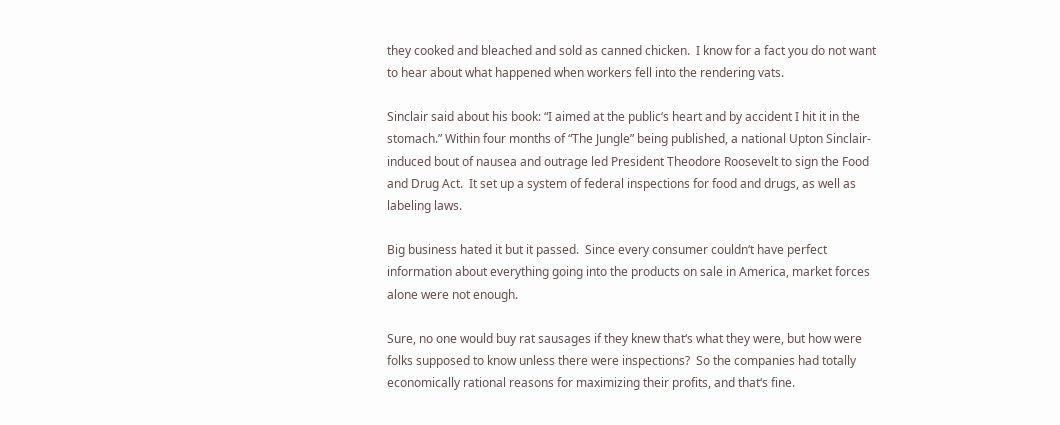they cooked and bleached and sold as canned chicken.  I know for a fact you do not want to hear about what happened when workers fell into the rendering vats.

Sinclair said about his book: “I aimed at the public‘s heart and by accident I hit it in the stomach.” Within four months of “The Jungle” being published, a national Upton Sinclair-induced bout of nausea and outrage led President Theodore Roosevelt to sign the Food and Drug Act.  It set up a system of federal inspections for food and drugs, as well as labeling laws.

Big business hated it but it passed.  Since every consumer couldn‘t have perfect information about everything going into the products on sale in America, market forces alone were not enough.

Sure, no one would buy rat sausages if they knew that‘s what they were, but how were folks supposed to know unless there were inspections?  So the companies had totally economically rational reasons for maximizing their profits, and that‘s fine.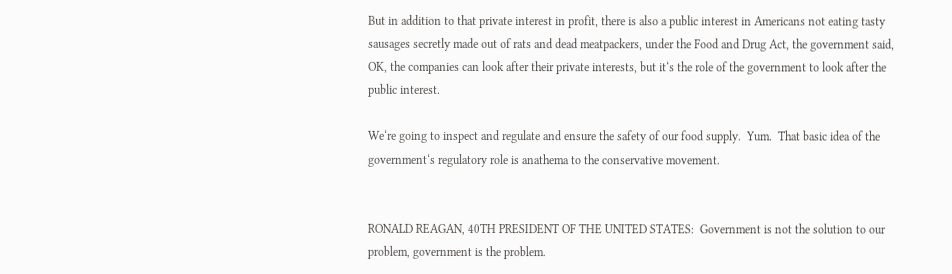But in addition to that private interest in profit, there is also a public interest in Americans not eating tasty sausages secretly made out of rats and dead meatpackers, under the Food and Drug Act, the government said, OK, the companies can look after their private interests, but it‘s the role of the government to look after the public interest.

We‘re going to inspect and regulate and ensure the safety of our food supply.  Yum.  That basic idea of the government‘s regulatory role is anathema to the conservative movement.


RONALD REAGAN, 40TH PRESIDENT OF THE UNITED STATES:  Government is not the solution to our problem, government is the problem.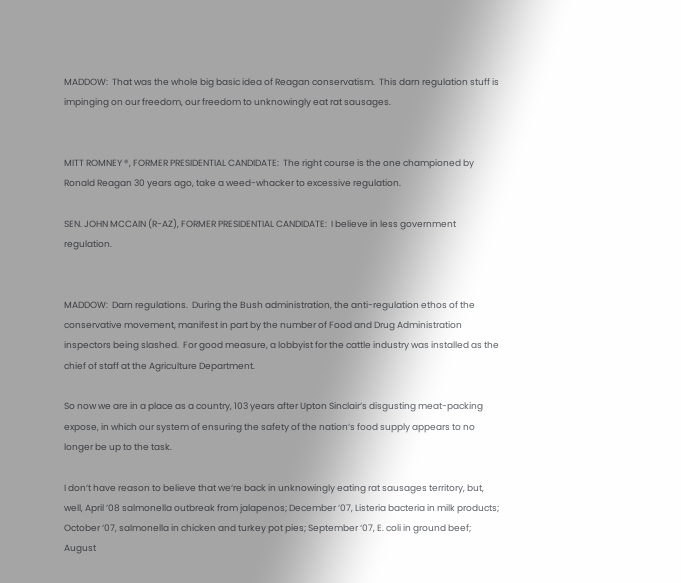MADDOW:  That was the whole big basic idea of Reagan conservatism.  This darn regulation stuff is impinging on our freedom, our freedom to unknowingly eat rat sausages.


MITT ROMNEY ®, FORMER PRESIDENTIAL CANDIDATE:  The right course is the one championed by Ronald Reagan 30 years ago, take a weed-whacker to excessive regulation.

SEN. JOHN MCCAIN (R-AZ), FORMER PRESIDENTIAL CANDIDATE:  I believe in less government regulation.


MADDOW:  Darn regulations.  During the Bush administration, the anti-regulation ethos of the conservative movement, manifest in part by the number of Food and Drug Administration inspectors being slashed.  For good measure, a lobbyist for the cattle industry was installed as the chief of staff at the Agriculture Department.

So now we are in a place as a country, 103 years after Upton Sinclair‘s disgusting meat-packing expose, in which our system of ensuring the safety of the nation‘s food supply appears to no longer be up to the task.

I don‘t have reason to believe that we‘re back in unknowingly eating rat sausages territory, but, well, April ‘08 salmonella outbreak from jalapenos; December ‘07, Listeria bacteria in milk products; October ‘07, salmonella in chicken and turkey pot pies; September ‘07, E. coli in ground beef; August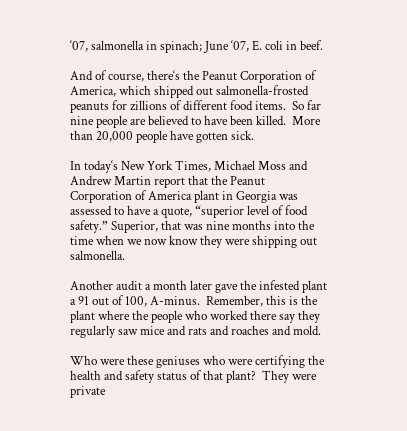‘07, salmonella in spinach; June ‘07, E. coli in beef.

And of course, there‘s the Peanut Corporation of America, which shipped out salmonella-frosted peanuts for zillions of different food items.  So far nine people are believed to have been killed.  More than 20,000 people have gotten sick.

In today‘s New York Times, Michael Moss and Andrew Martin report that the Peanut Corporation of America plant in Georgia was assessed to have a quote, “superior level of food safety.” Superior, that was nine months into the time when we now know they were shipping out salmonella.

Another audit a month later gave the infested plant a 91 out of 100, A-minus.  Remember, this is the plant where the people who worked there say they regularly saw mice and rats and roaches and mold.

Who were these geniuses who were certifying the health and safety status of that plant?  They were private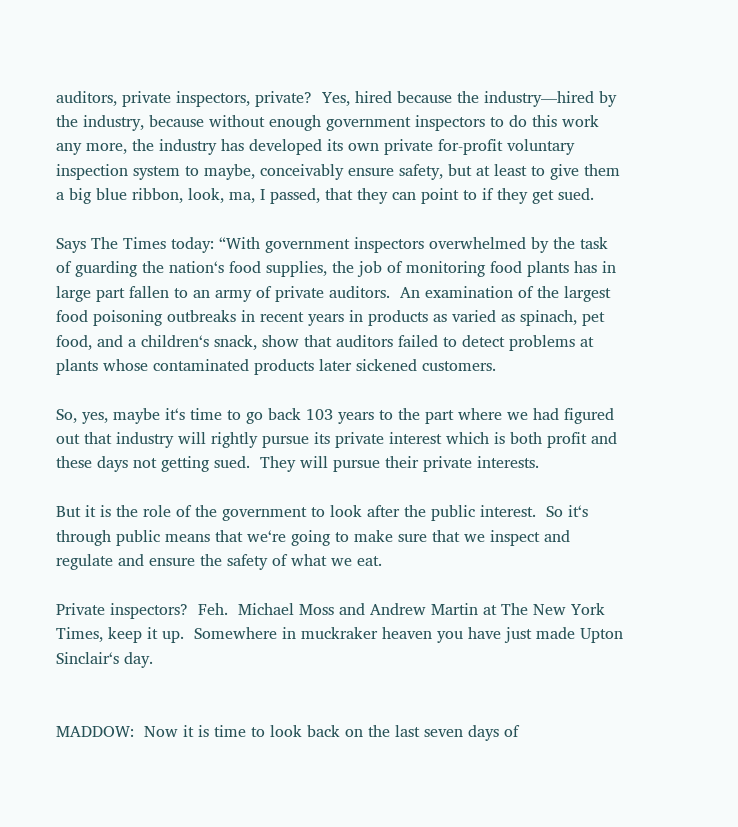auditors, private inspectors, private?  Yes, hired because the industry—hired by the industry, because without enough government inspectors to do this work any more, the industry has developed its own private for-profit voluntary inspection system to maybe, conceivably ensure safety, but at least to give them a big blue ribbon, look, ma, I passed, that they can point to if they get sued.

Says The Times today: “With government inspectors overwhelmed by the task of guarding the nation‘s food supplies, the job of monitoring food plants has in large part fallen to an army of private auditors.  An examination of the largest food poisoning outbreaks in recent years in products as varied as spinach, pet food, and a children‘s snack, show that auditors failed to detect problems at plants whose contaminated products later sickened customers.

So, yes, maybe it‘s time to go back 103 years to the part where we had figured out that industry will rightly pursue its private interest which is both profit and these days not getting sued.  They will pursue their private interests.

But it is the role of the government to look after the public interest.  So it‘s through public means that we‘re going to make sure that we inspect and regulate and ensure the safety of what we eat.

Private inspectors?  Feh.  Michael Moss and Andrew Martin at The New York Times, keep it up.  Somewhere in muckraker heaven you have just made Upton Sinclair‘s day.


MADDOW:  Now it is time to look back on the last seven days of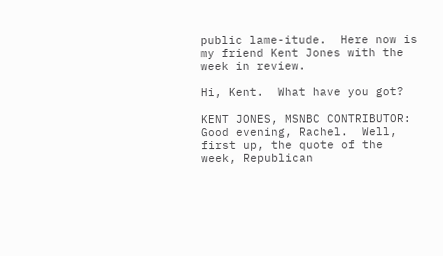public lame-itude.  Here now is my friend Kent Jones with the week in review.

Hi, Kent.  What have you got?

KENT JONES, MSNBC CONTRIBUTOR:  Good evening, Rachel.  Well, first up, the quote of the week, Republican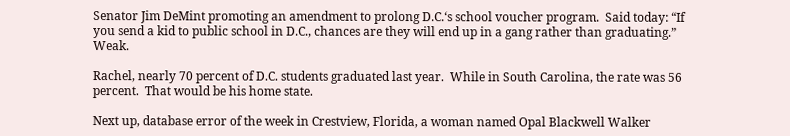Senator Jim DeMint promoting an amendment to prolong D.C.‘s school voucher program.  Said today: “If you send a kid to public school in D.C., chances are they will end up in a gang rather than graduating.” Weak.

Rachel, nearly 70 percent of D.C. students graduated last year.  While in South Carolina, the rate was 56 percent.  That would be his home state.

Next up, database error of the week in Crestview, Florida, a woman named Opal Blackwell Walker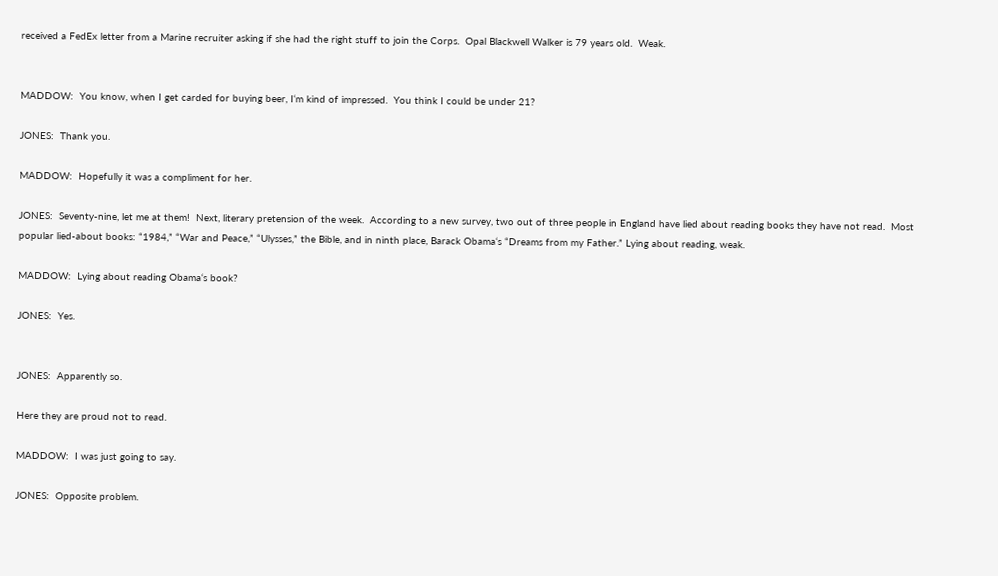received a FedEx letter from a Marine recruiter asking if she had the right stuff to join the Corps.  Opal Blackwell Walker is 79 years old.  Weak.


MADDOW:  You know, when I get carded for buying beer, I‘m kind of impressed.  You think I could be under 21?

JONES:  Thank you.

MADDOW:  Hopefully it was a compliment for her.

JONES:  Seventy-nine, let me at them!  Next, literary pretension of the week.  According to a new survey, two out of three people in England have lied about reading books they have not read.  Most popular lied-about books: “1984,” “War and Peace,” “Ulysses,” the Bible, and in ninth place, Barack Obama‘s “Dreams from my Father.” Lying about reading, weak.

MADDOW:  Lying about reading Obama‘s book?

JONES:  Yes.


JONES:  Apparently so.

Here they are proud not to read.

MADDOW:  I was just going to say.

JONES:  Opposite problem.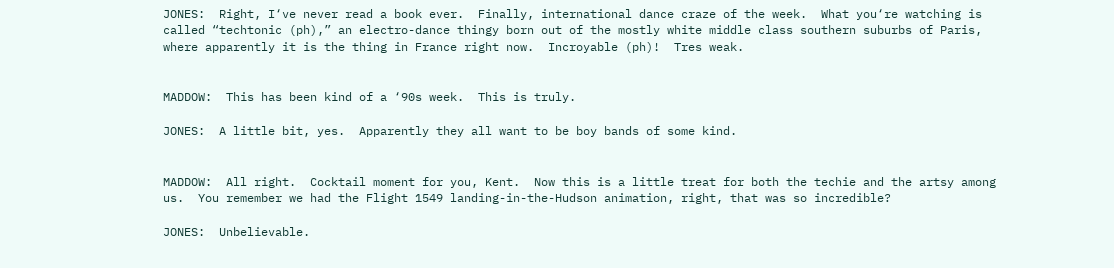JONES:  Right, I‘ve never read a book ever.  Finally, international dance craze of the week.  What you‘re watching is called “techtonic (ph),” an electro-dance thingy born out of the mostly white middle class southern suburbs of Paris, where apparently it is the thing in France right now.  Incroyable (ph)!  Tres weak.


MADDOW:  This has been kind of a ‘90s week.  This is truly.

JONES:  A little bit, yes.  Apparently they all want to be boy bands of some kind.


MADDOW:  All right.  Cocktail moment for you, Kent.  Now this is a little treat for both the techie and the artsy among us.  You remember we had the Flight 1549 landing-in-the-Hudson animation, right, that was so incredible?

JONES:  Unbelievable.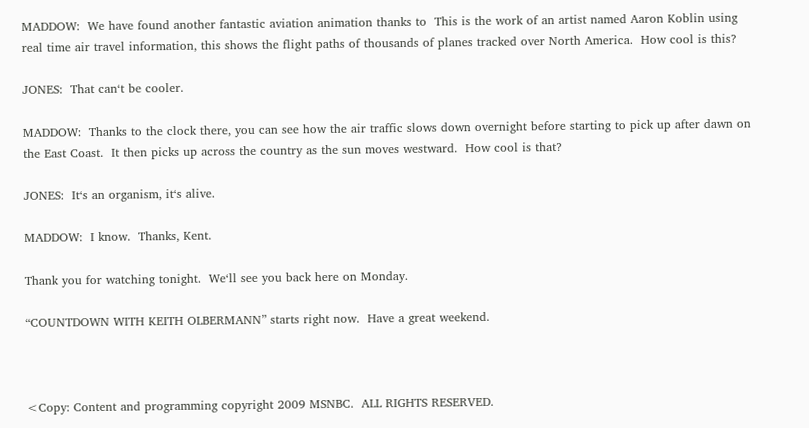MADDOW:  We have found another fantastic aviation animation thanks to  This is the work of an artist named Aaron Koblin using real time air travel information, this shows the flight paths of thousands of planes tracked over North America.  How cool is this?

JONES:  That can‘t be cooler.

MADDOW:  Thanks to the clock there, you can see how the air traffic slows down overnight before starting to pick up after dawn on the East Coast.  It then picks up across the country as the sun moves westward.  How cool is that?

JONES:  It‘s an organism, it‘s alive.

MADDOW:  I know.  Thanks, Kent.

Thank you for watching tonight.  We‘ll see you back here on Monday.

“COUNTDOWN WITH KEITH OLBERMANN” starts right now.  Have a great weekend.



<Copy: Content and programming copyright 2009 MSNBC.  ALL RIGHTS RESERVED.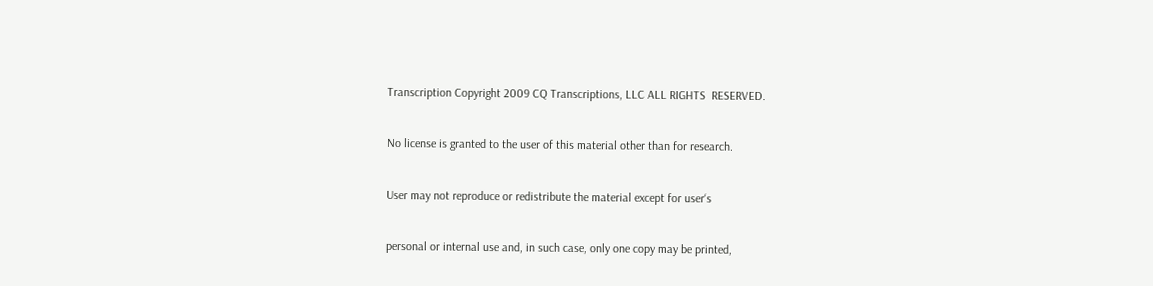Transcription Copyright 2009 CQ Transcriptions, LLC ALL RIGHTS  RESERVED.

No license is granted to the user of this material other than for research.

User may not reproduce or redistribute the material except for user‘s

personal or internal use and, in such case, only one copy may be printed,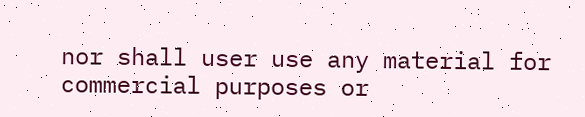nor shall user use any material for commercial purposes or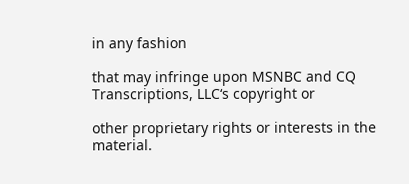in any fashion

that may infringe upon MSNBC and CQ Transcriptions, LLC‘s copyright or

other proprietary rights or interests in the material.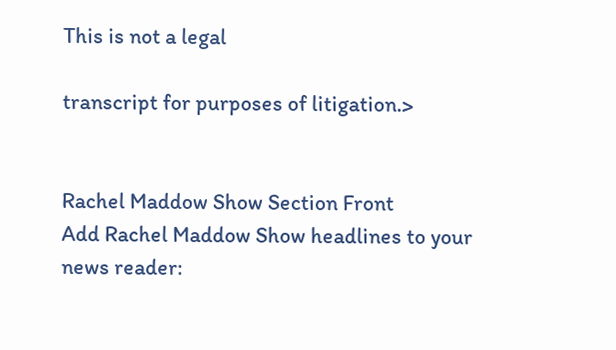This is not a legal

transcript for purposes of litigation.>


Rachel Maddow Show Section Front
Add Rachel Maddow Show headlines to your news reader: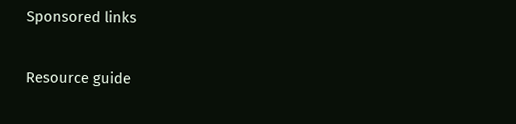Sponsored links

Resource guide